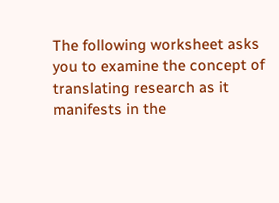The following worksheet asks you to examine the concept of translating research as it manifests in the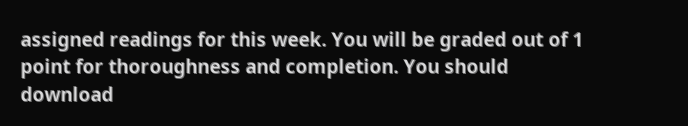assigned readings for this week. You will be graded out of 1 point for thoroughness and completion. You should download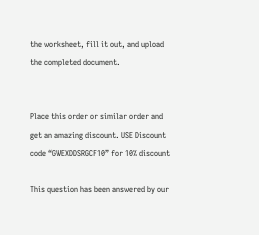the worksheet, fill it out, and upload the completed document.


Place this order or similar order and get an amazing discount. USE Discount code “GWEXDDSRGCF10” for 10% discount

This question has been answered by our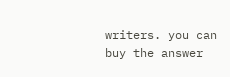writers. you can buy the answer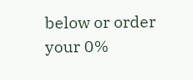below or order your 0%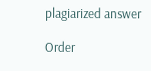plagiarized answer

Order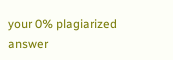your 0% plagiarized answer